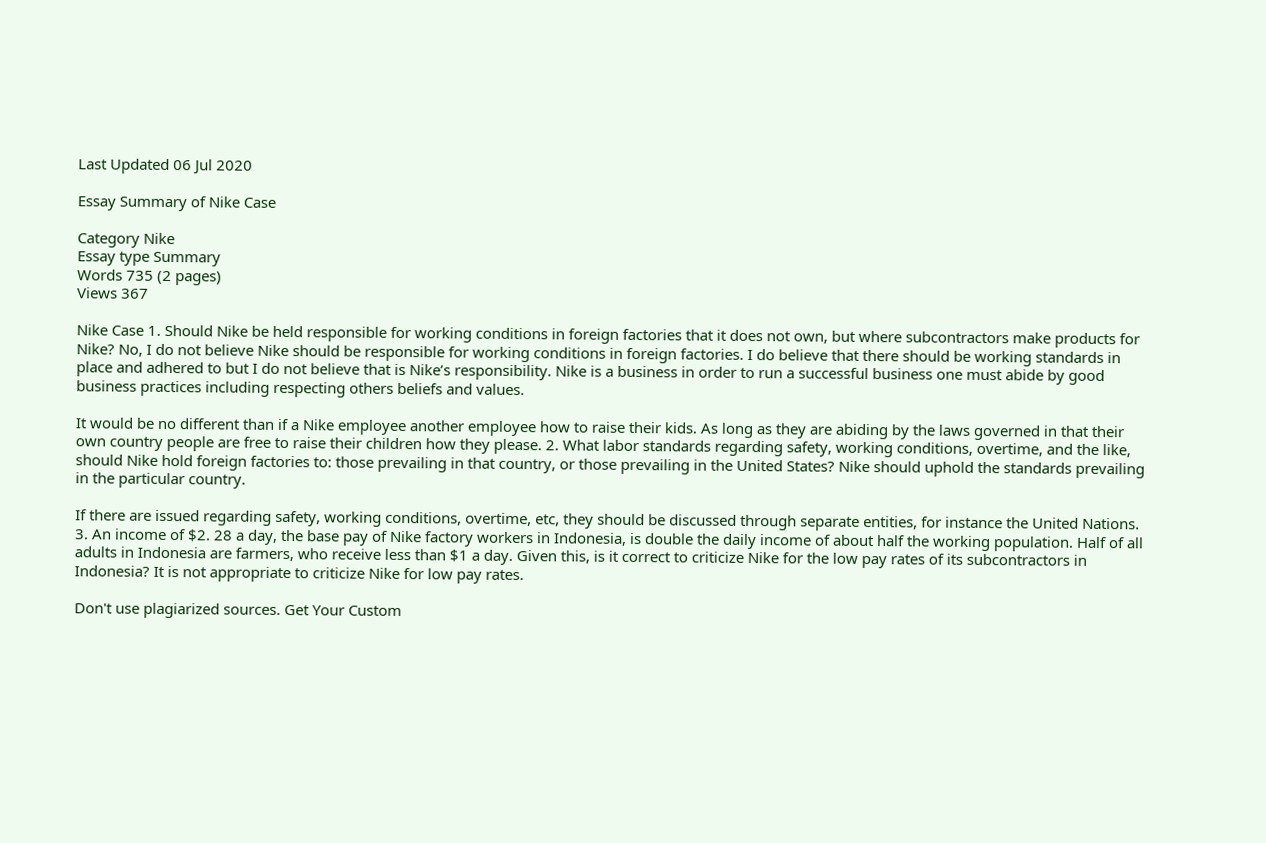Last Updated 06 Jul 2020

Essay Summary of Nike Case

Category Nike
Essay type Summary
Words 735 (2 pages)
Views 367

Nike Case 1. Should Nike be held responsible for working conditions in foreign factories that it does not own, but where subcontractors make products for Nike? No, I do not believe Nike should be responsible for working conditions in foreign factories. I do believe that there should be working standards in place and adhered to but I do not believe that is Nike’s responsibility. Nike is a business in order to run a successful business one must abide by good business practices including respecting others beliefs and values.

It would be no different than if a Nike employee another employee how to raise their kids. As long as they are abiding by the laws governed in that their own country people are free to raise their children how they please. 2. What labor standards regarding safety, working conditions, overtime, and the like, should Nike hold foreign factories to: those prevailing in that country, or those prevailing in the United States? Nike should uphold the standards prevailing in the particular country.

If there are issued regarding safety, working conditions, overtime, etc, they should be discussed through separate entities, for instance the United Nations. 3. An income of $2. 28 a day, the base pay of Nike factory workers in Indonesia, is double the daily income of about half the working population. Half of all adults in Indonesia are farmers, who receive less than $1 a day. Given this, is it correct to criticize Nike for the low pay rates of its subcontractors in Indonesia? It is not appropriate to criticize Nike for low pay rates.

Don't use plagiarized sources. Get Your Custom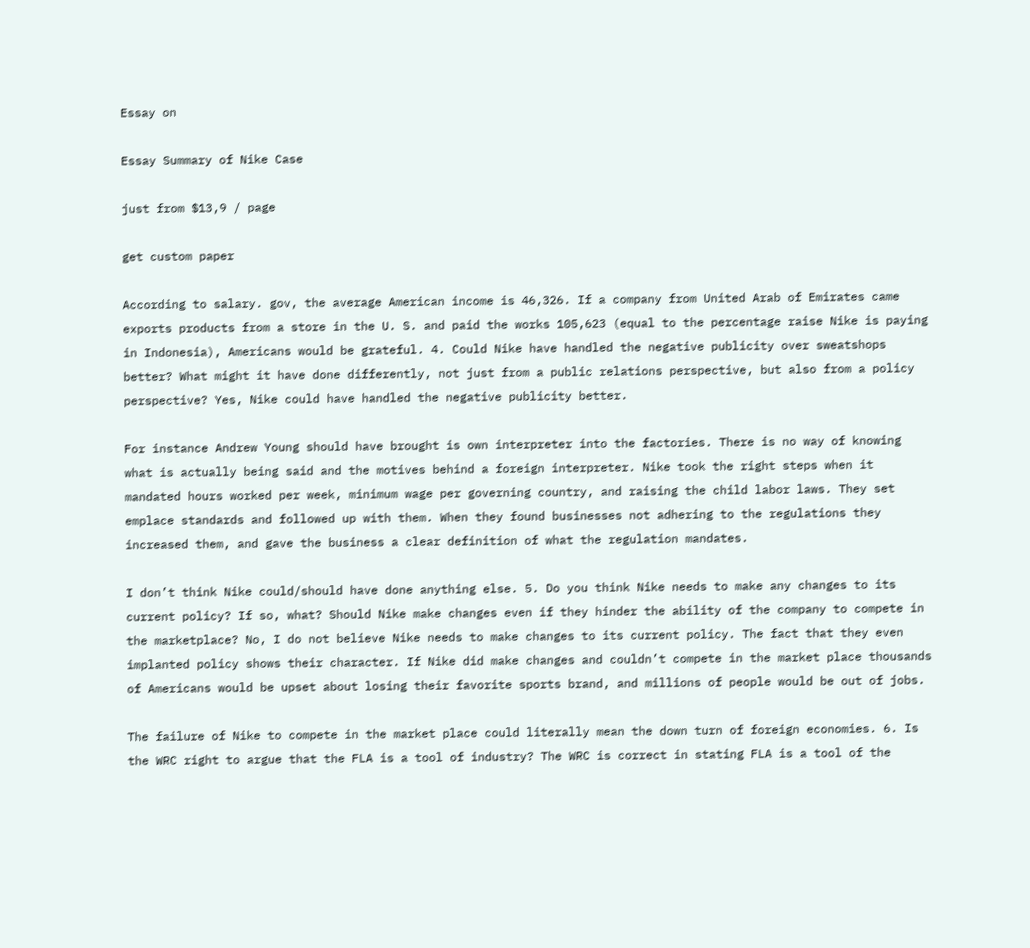Essay on

Essay Summary of Nike Case

just from $13,9 / page

get custom paper

According to salary. gov, the average American income is 46,326. If a company from United Arab of Emirates came exports products from a store in the U. S. and paid the works 105,623 (equal to the percentage raise Nike is paying in Indonesia), Americans would be grateful. 4. Could Nike have handled the negative publicity over sweatshops better? What might it have done differently, not just from a public relations perspective, but also from a policy perspective? Yes, Nike could have handled the negative publicity better.

For instance Andrew Young should have brought is own interpreter into the factories. There is no way of knowing what is actually being said and the motives behind a foreign interpreter. Nike took the right steps when it mandated hours worked per week, minimum wage per governing country, and raising the child labor laws. They set emplace standards and followed up with them. When they found businesses not adhering to the regulations they increased them, and gave the business a clear definition of what the regulation mandates.

I don’t think Nike could/should have done anything else. 5. Do you think Nike needs to make any changes to its current policy? If so, what? Should Nike make changes even if they hinder the ability of the company to compete in the marketplace? No, I do not believe Nike needs to make changes to its current policy. The fact that they even implanted policy shows their character. If Nike did make changes and couldn’t compete in the market place thousands of Americans would be upset about losing their favorite sports brand, and millions of people would be out of jobs.

The failure of Nike to compete in the market place could literally mean the down turn of foreign economies. 6. Is the WRC right to argue that the FLA is a tool of industry? The WRC is correct in stating FLA is a tool of the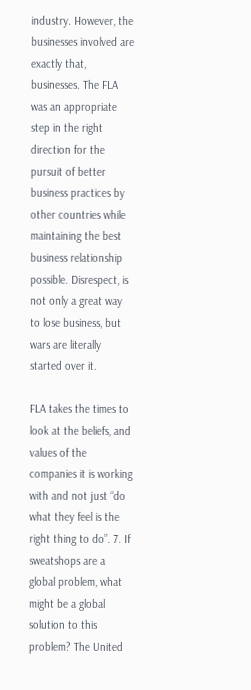industry. However, the businesses involved are exactly that, businesses. The FLA was an appropriate step in the right direction for the pursuit of better business practices by other countries while maintaining the best business relationship possible. Disrespect, is not only a great way to lose business, but wars are literally started over it.

FLA takes the times to look at the beliefs, and values of the companies it is working with and not just “do what they feel is the right thing to do”. 7. If sweatshops are a global problem, what might be a global solution to this problem? The United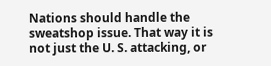Nations should handle the sweatshop issue. That way it is not just the U. S. attacking, or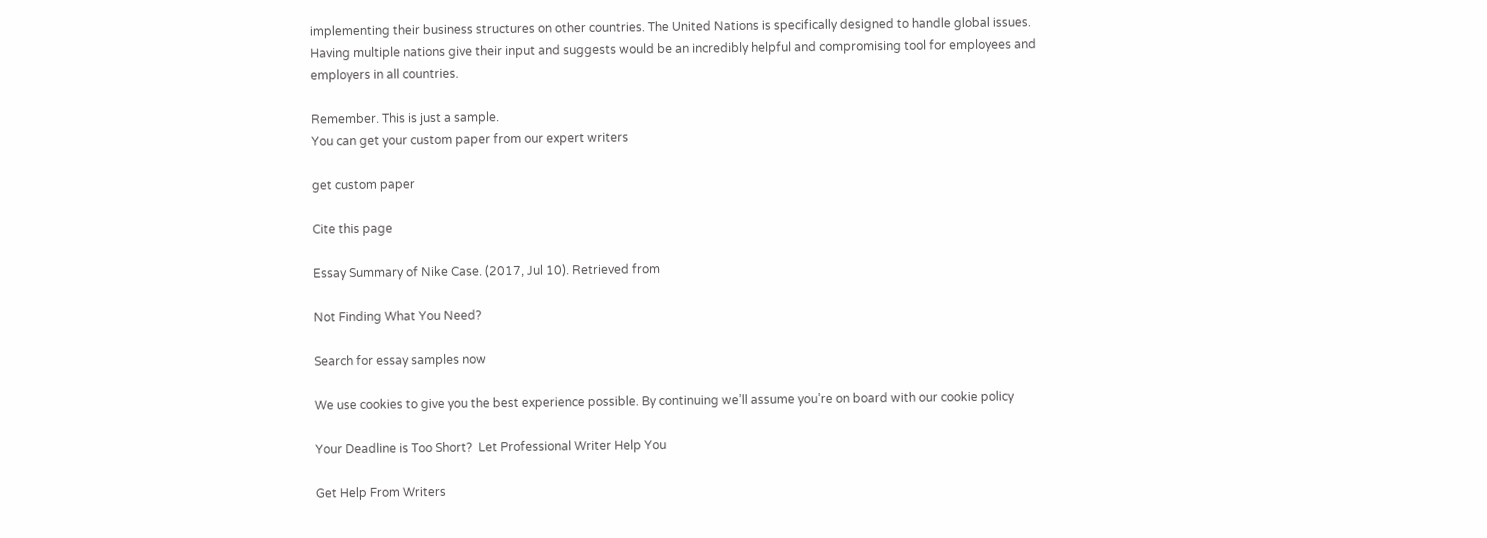implementing their business structures on other countries. The United Nations is specifically designed to handle global issues. Having multiple nations give their input and suggests would be an incredibly helpful and compromising tool for employees and employers in all countries.

Remember. This is just a sample.
You can get your custom paper from our expert writers

get custom paper

Cite this page

Essay Summary of Nike Case. (2017, Jul 10). Retrieved from

Not Finding What You Need?

Search for essay samples now

We use cookies to give you the best experience possible. By continuing we’ll assume you’re on board with our cookie policy

Your Deadline is Too Short?  Let Professional Writer Help You

Get Help From Writers